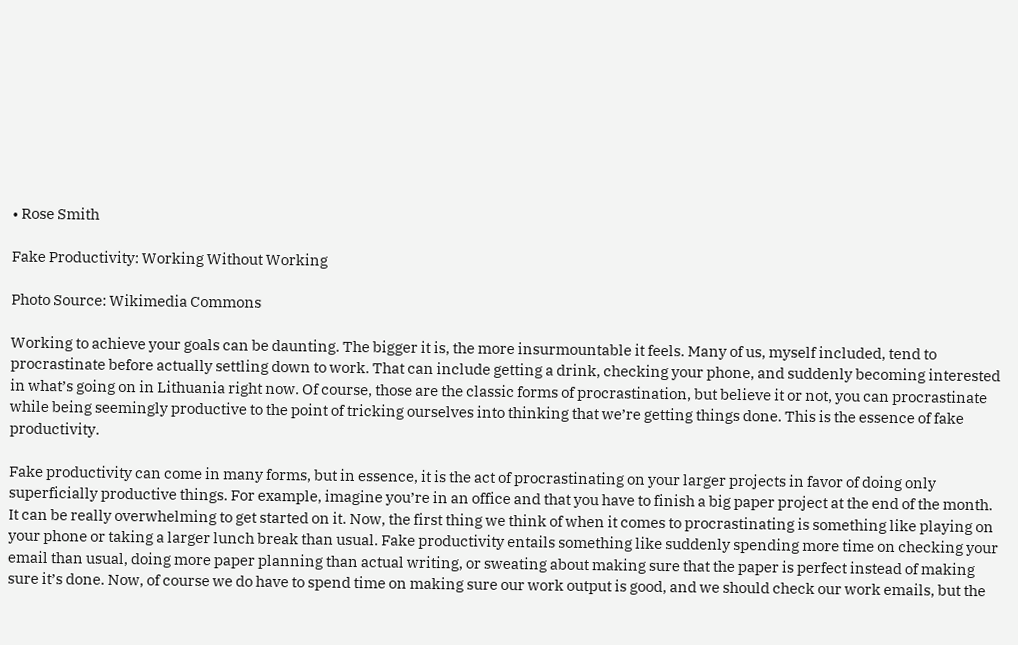• Rose Smith

Fake Productivity: Working Without Working

Photo Source: Wikimedia Commons

Working to achieve your goals can be daunting. The bigger it is, the more insurmountable it feels. Many of us, myself included, tend to procrastinate before actually settling down to work. That can include getting a drink, checking your phone, and suddenly becoming interested in what’s going on in Lithuania right now. Of course, those are the classic forms of procrastination, but believe it or not, you can procrastinate while being seemingly productive to the point of tricking ourselves into thinking that we’re getting things done. This is the essence of fake productivity.

Fake productivity can come in many forms, but in essence, it is the act of procrastinating on your larger projects in favor of doing only superficially productive things. For example, imagine you’re in an office and that you have to finish a big paper project at the end of the month. It can be really overwhelming to get started on it. Now, the first thing we think of when it comes to procrastinating is something like playing on your phone or taking a larger lunch break than usual. Fake productivity entails something like suddenly spending more time on checking your email than usual, doing more paper planning than actual writing, or sweating about making sure that the paper is perfect instead of making sure it’s done. Now, of course we do have to spend time on making sure our work output is good, and we should check our work emails, but the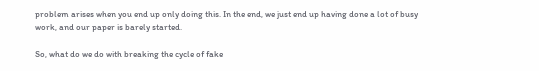problem arises when you end up only doing this. In the end, we just end up having done a lot of busy work, and our paper is barely started.

So, what do we do with breaking the cycle of fake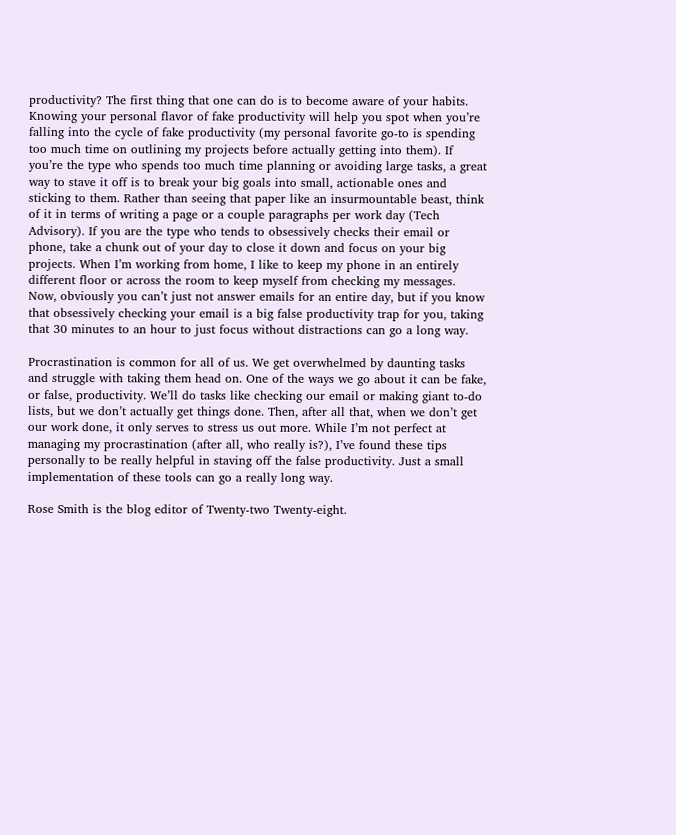productivity? The first thing that one can do is to become aware of your habits. Knowing your personal flavor of fake productivity will help you spot when you’re falling into the cycle of fake productivity (my personal favorite go-to is spending too much time on outlining my projects before actually getting into them). If you’re the type who spends too much time planning or avoiding large tasks, a great way to stave it off is to break your big goals into small, actionable ones and sticking to them. Rather than seeing that paper like an insurmountable beast, think of it in terms of writing a page or a couple paragraphs per work day (Tech Advisory). If you are the type who tends to obsessively checks their email or phone, take a chunk out of your day to close it down and focus on your big projects. When I’m working from home, I like to keep my phone in an entirely different floor or across the room to keep myself from checking my messages. Now, obviously you can’t just not answer emails for an entire day, but if you know that obsessively checking your email is a big false productivity trap for you, taking that 30 minutes to an hour to just focus without distractions can go a long way.

Procrastination is common for all of us. We get overwhelmed by daunting tasks and struggle with taking them head on. One of the ways we go about it can be fake, or false, productivity. We’ll do tasks like checking our email or making giant to-do lists, but we don’t actually get things done. Then, after all that, when we don’t get our work done, it only serves to stress us out more. While I’m not perfect at managing my procrastination (after all, who really is?), I’ve found these tips personally to be really helpful in staving off the false productivity. Just a small implementation of these tools can go a really long way.

Rose Smith is the blog editor of Twenty-two Twenty-eight.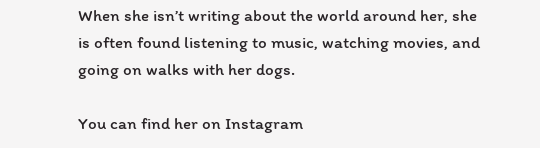When she isn’t writing about the world around her, she is often found listening to music, watching movies, and going on walks with her dogs.

You can find her on Instagram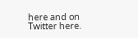here and on Twitter here.